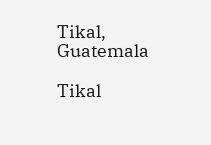Tikal, Guatemala

Tikal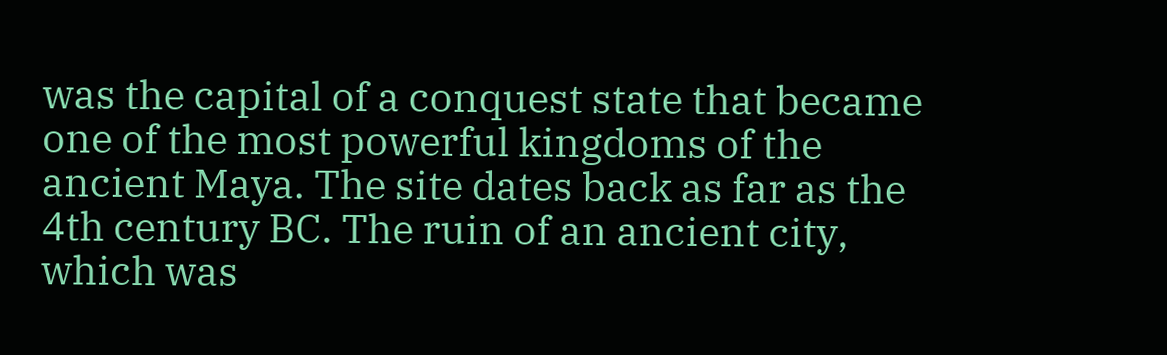was the capital of a conquest state that became one of the most powerful kingdoms of the ancient Maya. The site dates back as far as the 4th century BC. The ruin of an ancient city, which was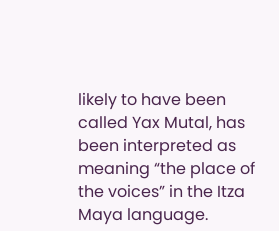likely to have been called Yax Mutal, has been interpreted as meaning “the place of the voices” in the Itza Maya language.